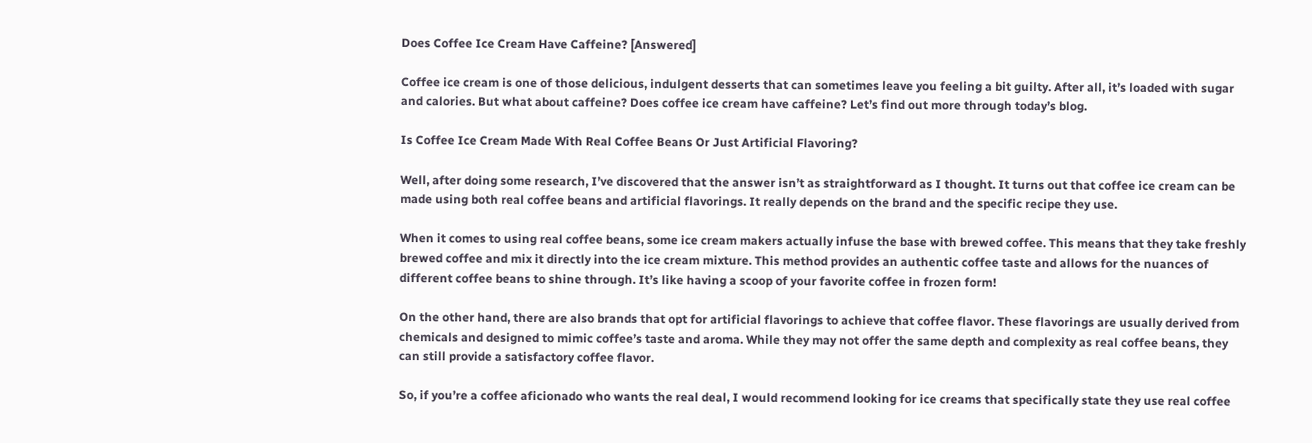Does Coffee Ice Cream Have Caffeine? [Answered]

Coffee ice cream is one of those delicious, indulgent desserts that can sometimes leave you feeling a bit guilty. After all, it’s loaded with sugar and calories. But what about caffeine? Does coffee ice cream have caffeine? Let’s find out more through today’s blog.

Is Coffee Ice Cream Made With Real Coffee Beans Or Just Artificial Flavoring?

Well, after doing some research, I’ve discovered that the answer isn’t as straightforward as I thought. It turns out that coffee ice cream can be made using both real coffee beans and artificial flavorings. It really depends on the brand and the specific recipe they use.

When it comes to using real coffee beans, some ice cream makers actually infuse the base with brewed coffee. This means that they take freshly brewed coffee and mix it directly into the ice cream mixture. This method provides an authentic coffee taste and allows for the nuances of different coffee beans to shine through. It’s like having a scoop of your favorite coffee in frozen form!

On the other hand, there are also brands that opt for artificial flavorings to achieve that coffee flavor. These flavorings are usually derived from chemicals and designed to mimic coffee’s taste and aroma. While they may not offer the same depth and complexity as real coffee beans, they can still provide a satisfactory coffee flavor.

So, if you’re a coffee aficionado who wants the real deal, I would recommend looking for ice creams that specifically state they use real coffee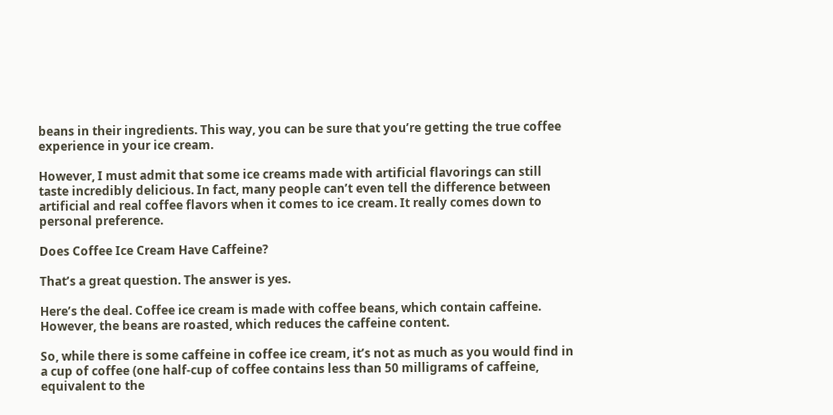beans in their ingredients. This way, you can be sure that you’re getting the true coffee experience in your ice cream.

However, I must admit that some ice creams made with artificial flavorings can still taste incredibly delicious. In fact, many people can’t even tell the difference between artificial and real coffee flavors when it comes to ice cream. It really comes down to personal preference.

Does Coffee Ice Cream Have Caffeine?

That’s a great question. The answer is yes.

Here’s the deal. Coffee ice cream is made with coffee beans, which contain caffeine. However, the beans are roasted, which reduces the caffeine content.

So, while there is some caffeine in coffee ice cream, it’s not as much as you would find in a cup of coffee (one half-cup of coffee contains less than 50 milligrams of caffeine, equivalent to the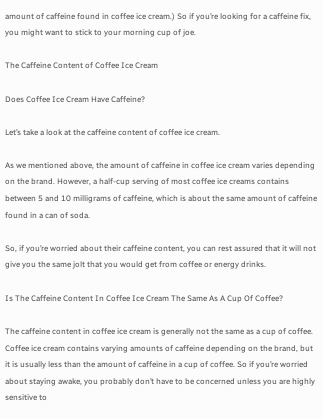amount of caffeine found in coffee ice cream.) So if you’re looking for a caffeine fix, you might want to stick to your morning cup of joe.

The Caffeine Content of Coffee Ice Cream

Does Coffee Ice Cream Have Caffeine?

Let’s take a look at the caffeine content of coffee ice cream.

As we mentioned above, the amount of caffeine in coffee ice cream varies depending on the brand. However, a half-cup serving of most coffee ice creams contains between 5 and 10 milligrams of caffeine, which is about the same amount of caffeine found in a can of soda.

So, if you’re worried about their caffeine content, you can rest assured that it will not give you the same jolt that you would get from coffee or energy drinks.

Is The Caffeine Content In Coffee Ice Cream The Same As A Cup Of Coffee?

The caffeine content in coffee ice cream is generally not the same as a cup of coffee. Coffee ice cream contains varying amounts of caffeine depending on the brand, but it is usually less than the amount of caffeine in a cup of coffee. So if you’re worried about staying awake, you probably don’t have to be concerned unless you are highly sensitive to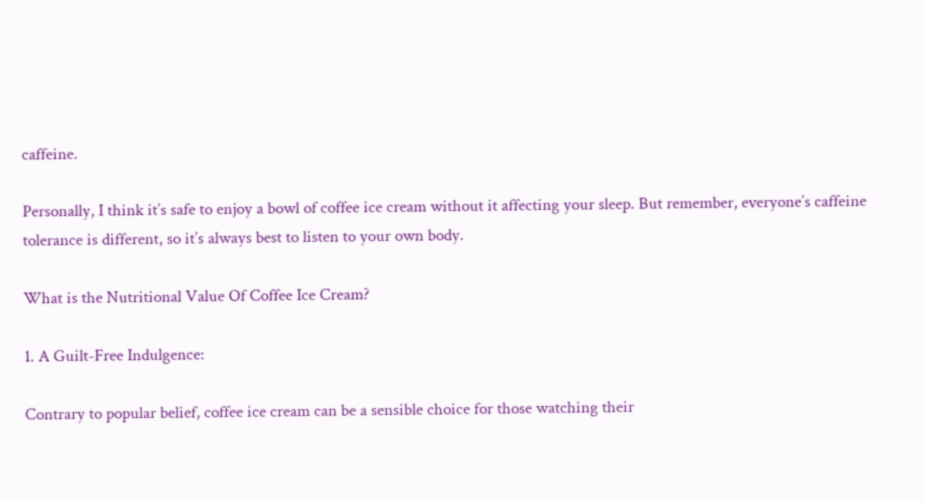caffeine.

Personally, I think it’s safe to enjoy a bowl of coffee ice cream without it affecting your sleep. But remember, everyone’s caffeine tolerance is different, so it’s always best to listen to your own body.

What is the Nutritional Value Of Coffee Ice Cream?

1. A Guilt-Free Indulgence:

Contrary to popular belief, coffee ice cream can be a sensible choice for those watching their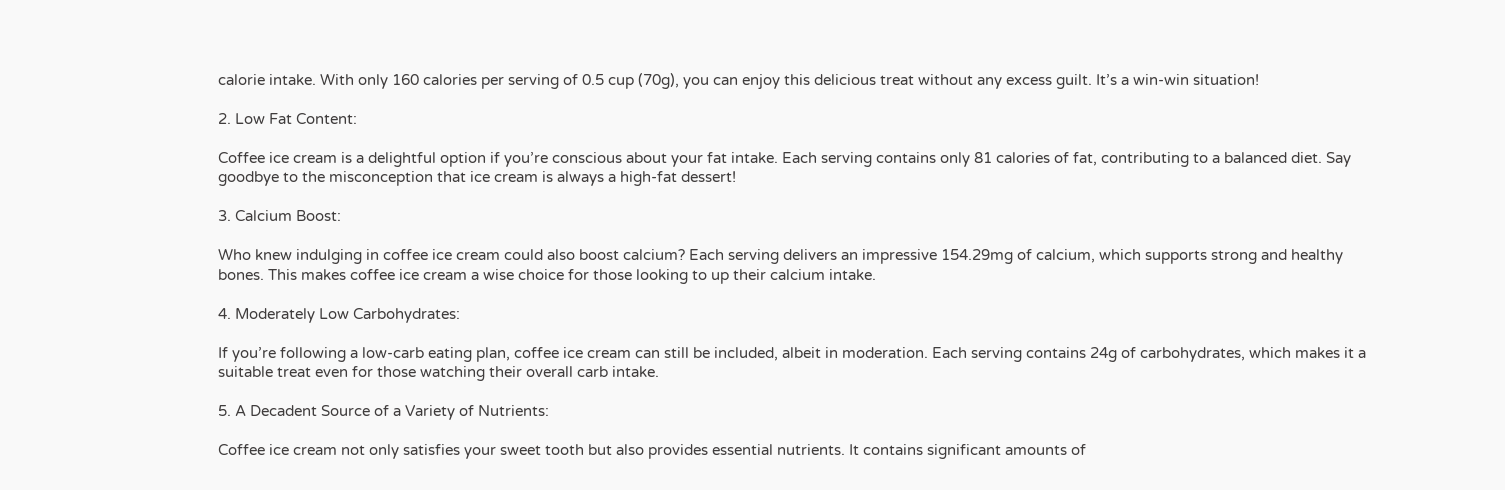calorie intake. With only 160 calories per serving of 0.5 cup (70g), you can enjoy this delicious treat without any excess guilt. It’s a win-win situation!

2. Low Fat Content:

Coffee ice cream is a delightful option if you’re conscious about your fat intake. Each serving contains only 81 calories of fat, contributing to a balanced diet. Say goodbye to the misconception that ice cream is always a high-fat dessert!

3. Calcium Boost:

Who knew indulging in coffee ice cream could also boost calcium? Each serving delivers an impressive 154.29mg of calcium, which supports strong and healthy bones. This makes coffee ice cream a wise choice for those looking to up their calcium intake.

4. Moderately Low Carbohydrates:

If you’re following a low-carb eating plan, coffee ice cream can still be included, albeit in moderation. Each serving contains 24g of carbohydrates, which makes it a suitable treat even for those watching their overall carb intake.

5. A Decadent Source of a Variety of Nutrients:

Coffee ice cream not only satisfies your sweet tooth but also provides essential nutrients. It contains significant amounts of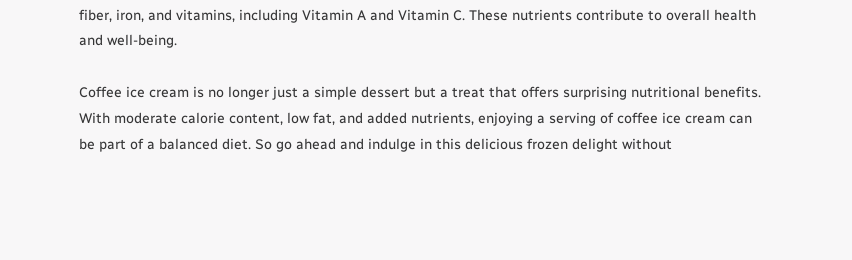fiber, iron, and vitamins, including Vitamin A and Vitamin C. These nutrients contribute to overall health and well-being.

Coffee ice cream is no longer just a simple dessert but a treat that offers surprising nutritional benefits. With moderate calorie content, low fat, and added nutrients, enjoying a serving of coffee ice cream can be part of a balanced diet. So go ahead and indulge in this delicious frozen delight without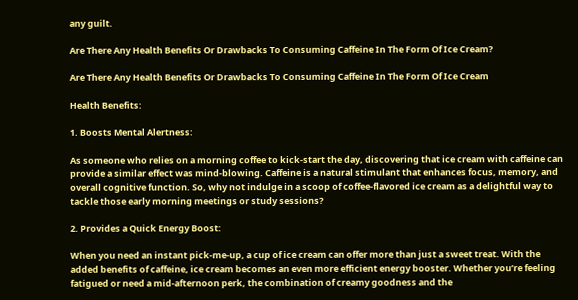any guilt.

Are There Any Health Benefits Or Drawbacks To Consuming Caffeine In The Form Of Ice Cream?

Are There Any Health Benefits Or Drawbacks To Consuming Caffeine In The Form Of Ice Cream

Health Benefits:

1. Boosts Mental Alertness:

As someone who relies on a morning coffee to kick-start the day, discovering that ice cream with caffeine can provide a similar effect was mind-blowing. Caffeine is a natural stimulant that enhances focus, memory, and overall cognitive function. So, why not indulge in a scoop of coffee-flavored ice cream as a delightful way to tackle those early morning meetings or study sessions?

2. Provides a Quick Energy Boost:

When you need an instant pick-me-up, a cup of ice cream can offer more than just a sweet treat. With the added benefits of caffeine, ice cream becomes an even more efficient energy booster. Whether you’re feeling fatigued or need a mid-afternoon perk, the combination of creamy goodness and the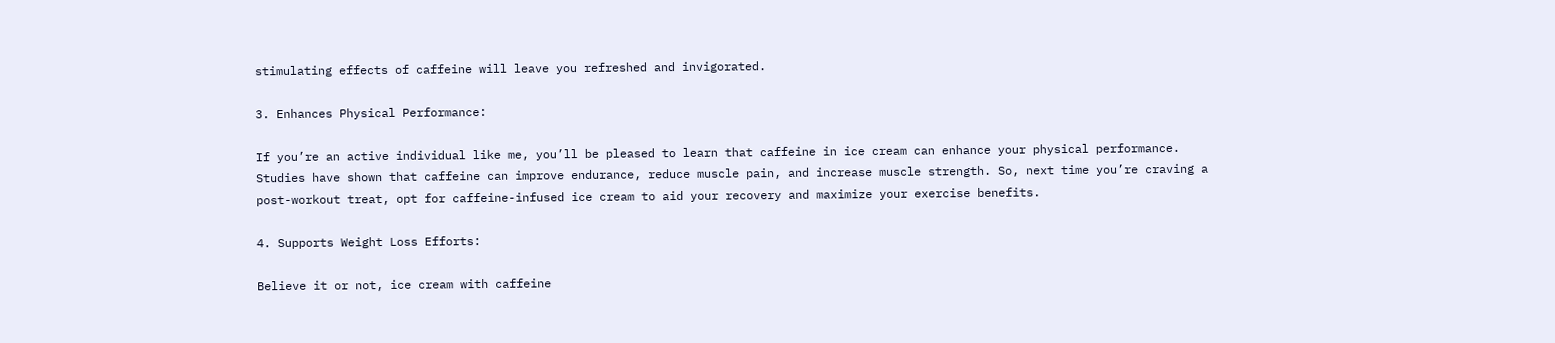stimulating effects of caffeine will leave you refreshed and invigorated.

3. Enhances Physical Performance:

If you’re an active individual like me, you’ll be pleased to learn that caffeine in ice cream can enhance your physical performance. Studies have shown that caffeine can improve endurance, reduce muscle pain, and increase muscle strength. So, next time you’re craving a post-workout treat, opt for caffeine-infused ice cream to aid your recovery and maximize your exercise benefits.

4. Supports Weight Loss Efforts:

Believe it or not, ice cream with caffeine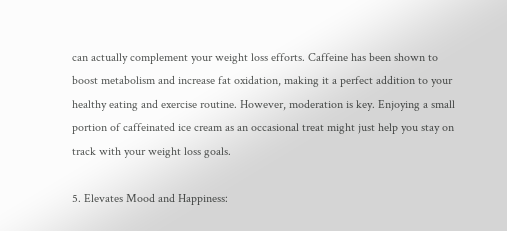can actually complement your weight loss efforts. Caffeine has been shown to boost metabolism and increase fat oxidation, making it a perfect addition to your healthy eating and exercise routine. However, moderation is key. Enjoying a small portion of caffeinated ice cream as an occasional treat might just help you stay on track with your weight loss goals.

5. Elevates Mood and Happiness: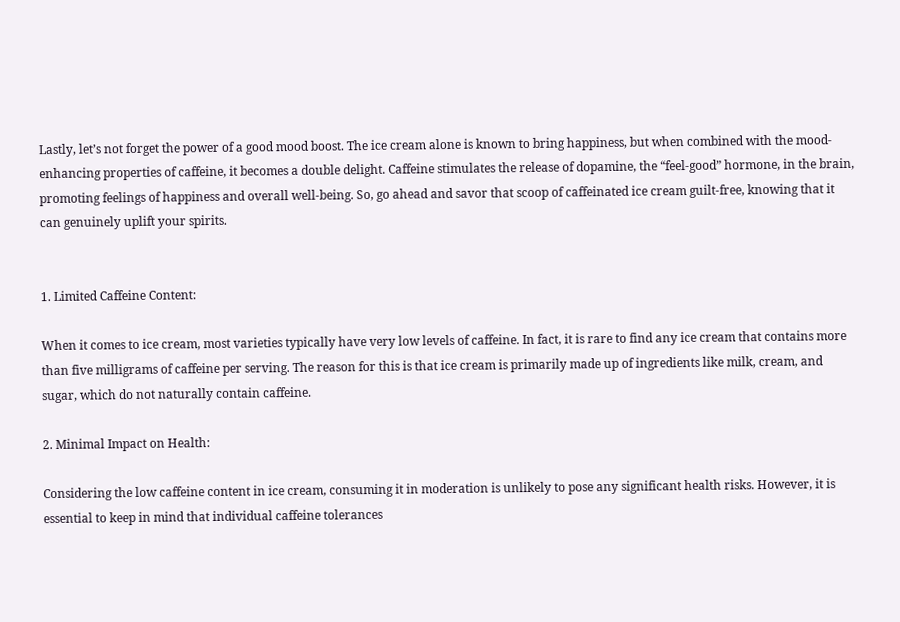Lastly, let’s not forget the power of a good mood boost. The ice cream alone is known to bring happiness, but when combined with the mood-enhancing properties of caffeine, it becomes a double delight. Caffeine stimulates the release of dopamine, the “feel-good” hormone, in the brain, promoting feelings of happiness and overall well-being. So, go ahead and savor that scoop of caffeinated ice cream guilt-free, knowing that it can genuinely uplift your spirits.


1. Limited Caffeine Content:

When it comes to ice cream, most varieties typically have very low levels of caffeine. In fact, it is rare to find any ice cream that contains more than five milligrams of caffeine per serving. The reason for this is that ice cream is primarily made up of ingredients like milk, cream, and sugar, which do not naturally contain caffeine.

2. Minimal Impact on Health:

Considering the low caffeine content in ice cream, consuming it in moderation is unlikely to pose any significant health risks. However, it is essential to keep in mind that individual caffeine tolerances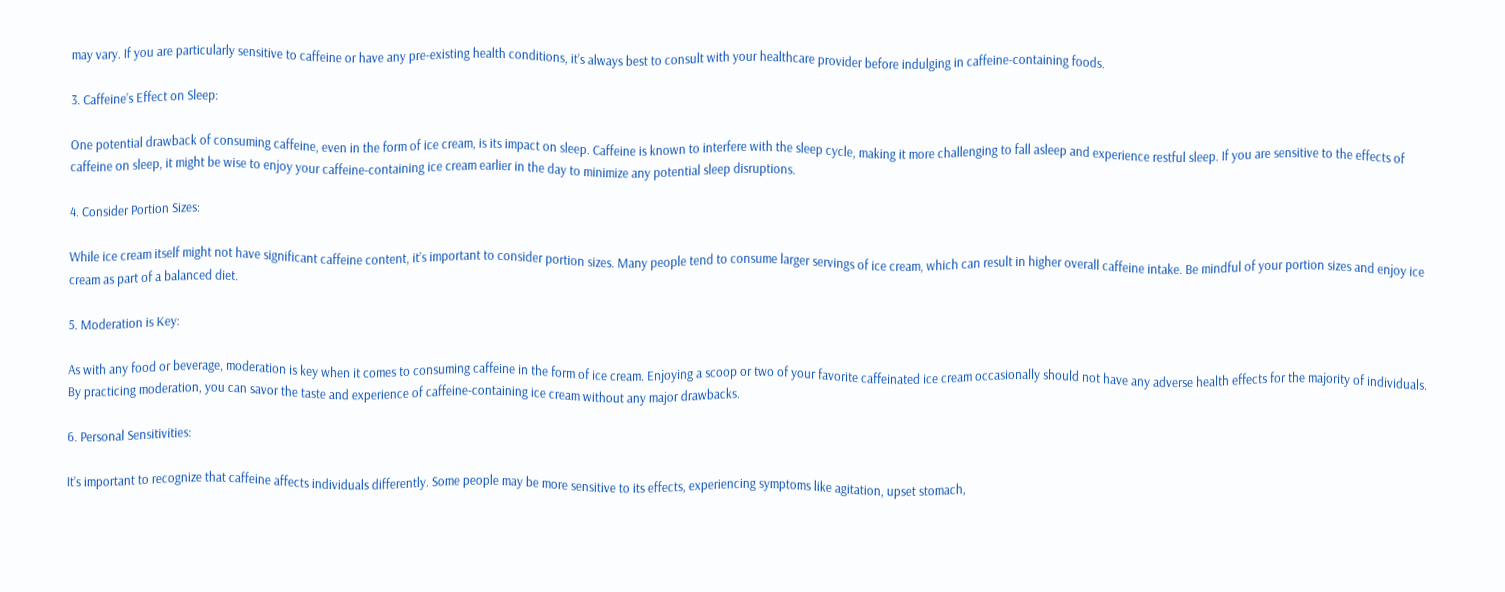may vary. If you are particularly sensitive to caffeine or have any pre-existing health conditions, it’s always best to consult with your healthcare provider before indulging in caffeine-containing foods.

3. Caffeine’s Effect on Sleep:

One potential drawback of consuming caffeine, even in the form of ice cream, is its impact on sleep. Caffeine is known to interfere with the sleep cycle, making it more challenging to fall asleep and experience restful sleep. If you are sensitive to the effects of caffeine on sleep, it might be wise to enjoy your caffeine-containing ice cream earlier in the day to minimize any potential sleep disruptions.

4. Consider Portion Sizes:

While ice cream itself might not have significant caffeine content, it’s important to consider portion sizes. Many people tend to consume larger servings of ice cream, which can result in higher overall caffeine intake. Be mindful of your portion sizes and enjoy ice cream as part of a balanced diet.

5. Moderation is Key:

As with any food or beverage, moderation is key when it comes to consuming caffeine in the form of ice cream. Enjoying a scoop or two of your favorite caffeinated ice cream occasionally should not have any adverse health effects for the majority of individuals. By practicing moderation, you can savor the taste and experience of caffeine-containing ice cream without any major drawbacks.

6. Personal Sensitivities:

It’s important to recognize that caffeine affects individuals differently. Some people may be more sensitive to its effects, experiencing symptoms like agitation, upset stomach,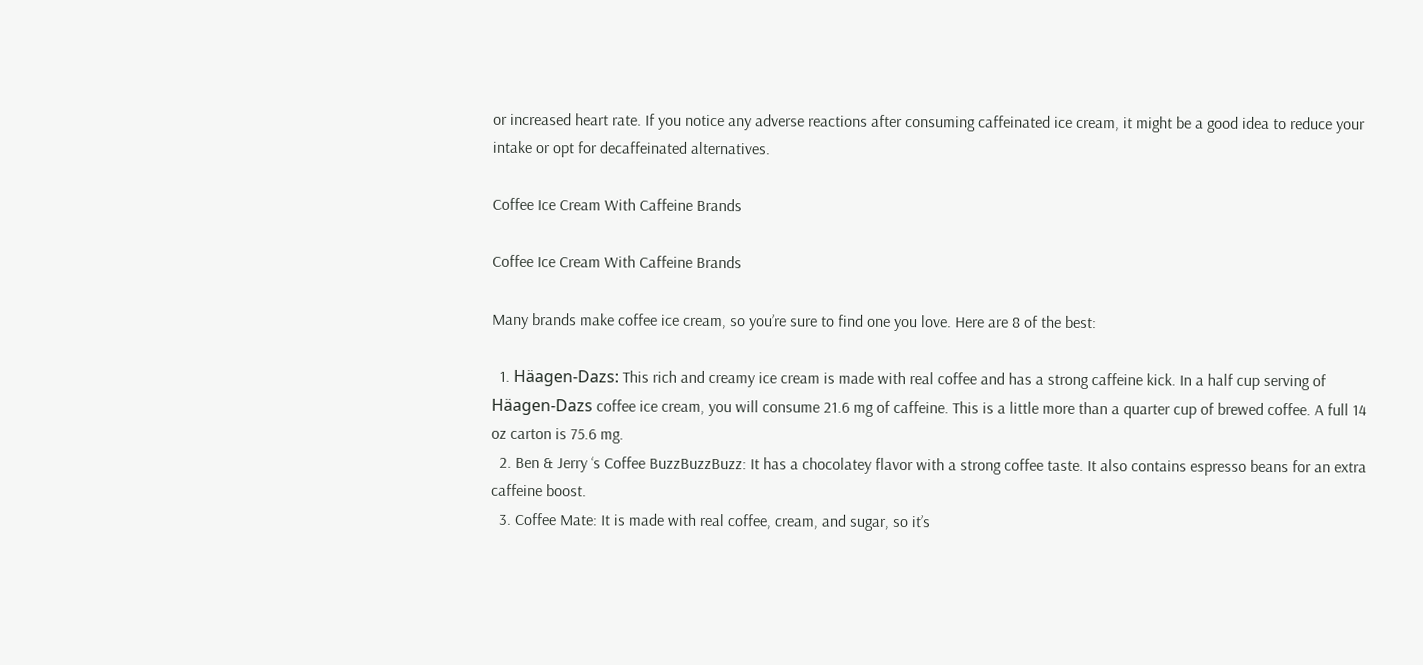or increased heart rate. If you notice any adverse reactions after consuming caffeinated ice cream, it might be a good idea to reduce your intake or opt for decaffeinated alternatives.

Coffee Ice Cream With Caffeine Brands

Coffee Ice Cream With Caffeine Brands

Many brands make coffee ice cream, so you’re sure to find one you love. Here are 8 of the best:

  1. Häagen-Dazs: This rich and creamy ice cream is made with real coffee and has a strong caffeine kick. In a half cup serving of Häagen-Dazs coffee ice cream, you will consume 21.6 mg of caffeine. This is a little more than a quarter cup of brewed coffee. A full 14 oz carton is 75.6 mg.
  2. Ben & Jerry ‘s Coffee BuzzBuzzBuzz: It has a chocolatey flavor with a strong coffee taste. It also contains espresso beans for an extra caffeine boost.
  3. Coffee Mate: It is made with real coffee, cream, and sugar, so it’s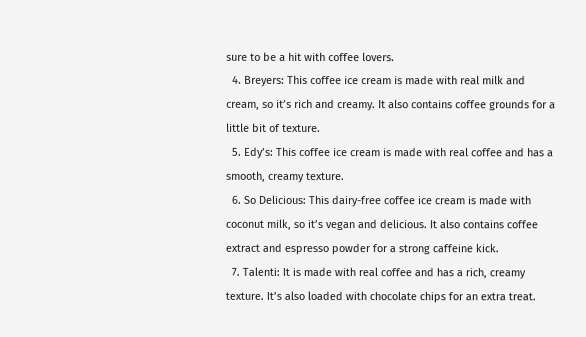sure to be a hit with coffee lovers.
  4. Breyers: This coffee ice cream is made with real milk and cream, so it’s rich and creamy. It also contains coffee grounds for a little bit of texture.
  5. Edy’s: This coffee ice cream is made with real coffee and has a smooth, creamy texture.
  6. So Delicious: This dairy-free coffee ice cream is made with coconut milk, so it’s vegan and delicious. It also contains coffee extract and espresso powder for a strong caffeine kick.
  7. Talenti: It is made with real coffee and has a rich, creamy texture. It’s also loaded with chocolate chips for an extra treat.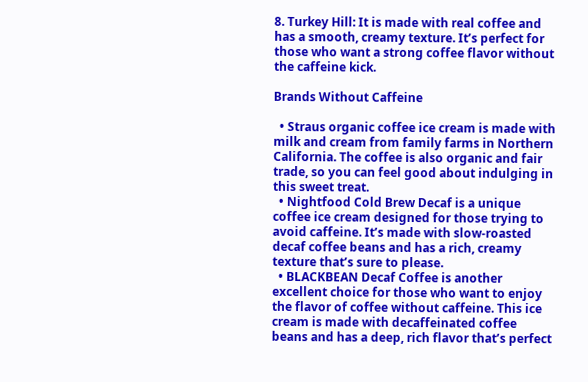8. Turkey Hill: It is made with real coffee and has a smooth, creamy texture. It’s perfect for those who want a strong coffee flavor without the caffeine kick.

Brands Without Caffeine

  • Straus organic coffee ice cream is made with milk and cream from family farms in Northern California. The coffee is also organic and fair trade, so you can feel good about indulging in this sweet treat.
  • Nightfood Cold Brew Decaf is a unique coffee ice cream designed for those trying to avoid caffeine. It’s made with slow-roasted decaf coffee beans and has a rich, creamy texture that’s sure to please.
  • BLACKBEAN Decaf Coffee is another excellent choice for those who want to enjoy the flavor of coffee without caffeine. This ice cream is made with decaffeinated coffee beans and has a deep, rich flavor that’s perfect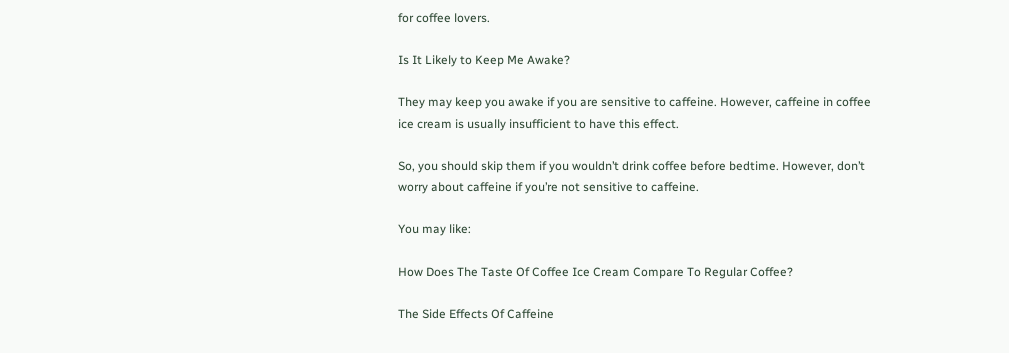for coffee lovers.

Is It Likely to Keep Me Awake?

They may keep you awake if you are sensitive to caffeine. However, caffeine in coffee ice cream is usually insufficient to have this effect.

So, you should skip them if you wouldn’t drink coffee before bedtime. However, don’t worry about caffeine if you’re not sensitive to caffeine.

You may like:

How Does The Taste Of Coffee Ice Cream Compare To Regular Coffee?

The Side Effects Of Caffeine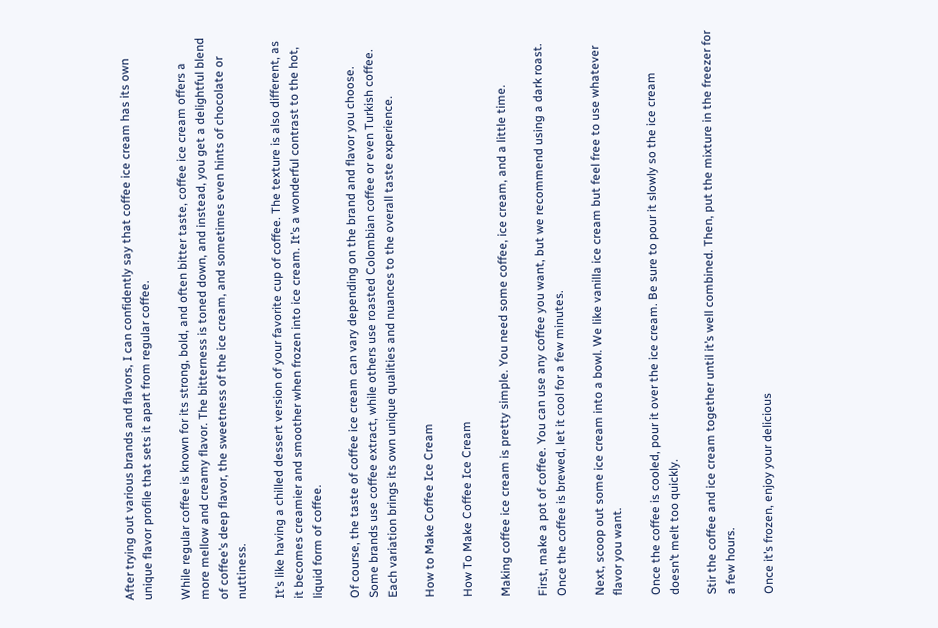After trying out various brands and flavors, I can confidently say that coffee ice cream has its own unique flavor profile that sets it apart from regular coffee.

While regular coffee is known for its strong, bold, and often bitter taste, coffee ice cream offers a more mellow and creamy flavor. The bitterness is toned down, and instead, you get a delightful blend of coffee’s deep flavor, the sweetness of the ice cream, and sometimes even hints of chocolate or nuttiness.

It’s like having a chilled dessert version of your favorite cup of coffee. The texture is also different, as it becomes creamier and smoother when frozen into ice cream. It’s a wonderful contrast to the hot, liquid form of coffee.

Of course, the taste of coffee ice cream can vary depending on the brand and flavor you choose. Some brands use coffee extract, while others use roasted Colombian coffee or even Turkish coffee. Each variation brings its own unique qualities and nuances to the overall taste experience.

How to Make Coffee Ice Cream

How To Make Coffee Ice Cream

Making coffee ice cream is pretty simple. You need some coffee, ice cream, and a little time.

First, make a pot of coffee. You can use any coffee you want, but we recommend using a dark roast. Once the coffee is brewed, let it cool for a few minutes.

Next, scoop out some ice cream into a bowl. We like vanilla ice cream but feel free to use whatever flavor you want.

Once the coffee is cooled, pour it over the ice cream. Be sure to pour it slowly so the ice cream doesn’t melt too quickly.

Stir the coffee and ice cream together until it’s well combined. Then, put the mixture in the freezer for a few hours.

Once it’s frozen, enjoy your delicious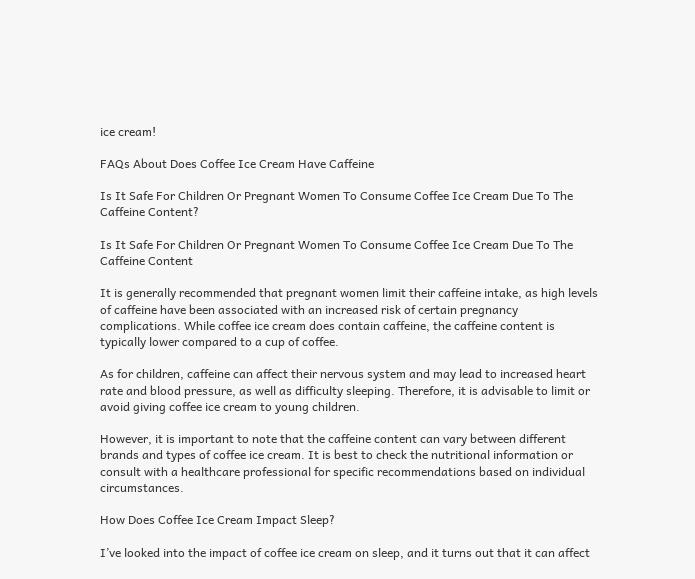ice cream!

FAQs About Does Coffee Ice Cream Have Caffeine

Is It Safe For Children Or Pregnant Women To Consume Coffee Ice Cream Due To The Caffeine Content?

Is It Safe For Children Or Pregnant Women To Consume Coffee Ice Cream Due To The Caffeine Content

It is generally recommended that pregnant women limit their caffeine intake, as high levels of caffeine have been associated with an increased risk of certain pregnancy complications. While coffee ice cream does contain caffeine, the caffeine content is typically lower compared to a cup of coffee.

As for children, caffeine can affect their nervous system and may lead to increased heart rate and blood pressure, as well as difficulty sleeping. Therefore, it is advisable to limit or avoid giving coffee ice cream to young children.

However, it is important to note that the caffeine content can vary between different brands and types of coffee ice cream. It is best to check the nutritional information or consult with a healthcare professional for specific recommendations based on individual circumstances.

How Does Coffee Ice Cream Impact Sleep?

I’ve looked into the impact of coffee ice cream on sleep, and it turns out that it can affect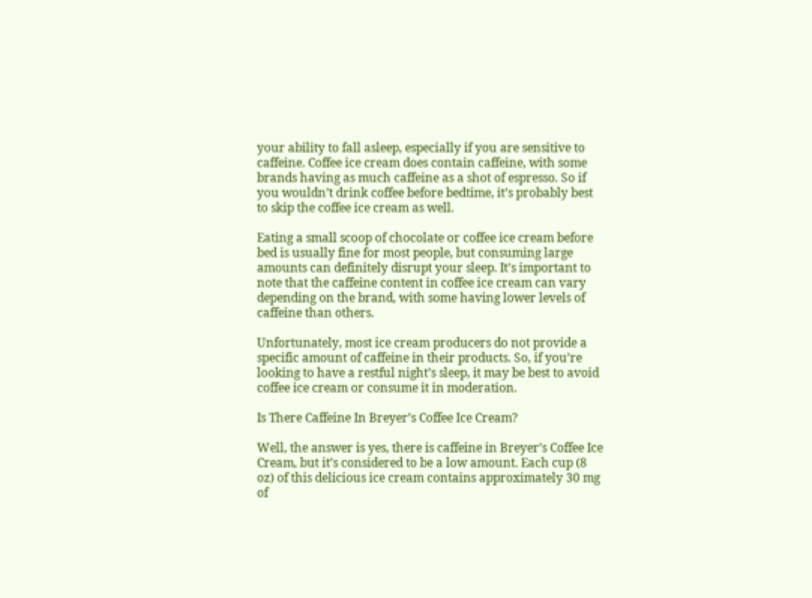your ability to fall asleep, especially if you are sensitive to caffeine. Coffee ice cream does contain caffeine, with some brands having as much caffeine as a shot of espresso. So if you wouldn’t drink coffee before bedtime, it’s probably best to skip the coffee ice cream as well.

Eating a small scoop of chocolate or coffee ice cream before bed is usually fine for most people, but consuming large amounts can definitely disrupt your sleep. It’s important to note that the caffeine content in coffee ice cream can vary depending on the brand, with some having lower levels of caffeine than others.

Unfortunately, most ice cream producers do not provide a specific amount of caffeine in their products. So, if you’re looking to have a restful night’s sleep, it may be best to avoid coffee ice cream or consume it in moderation.

Is There Caffeine In Breyer’s Coffee Ice Cream?

Well, the answer is yes, there is caffeine in Breyer’s Coffee Ice Cream, but it’s considered to be a low amount. Each cup (8 oz) of this delicious ice cream contains approximately 30 mg of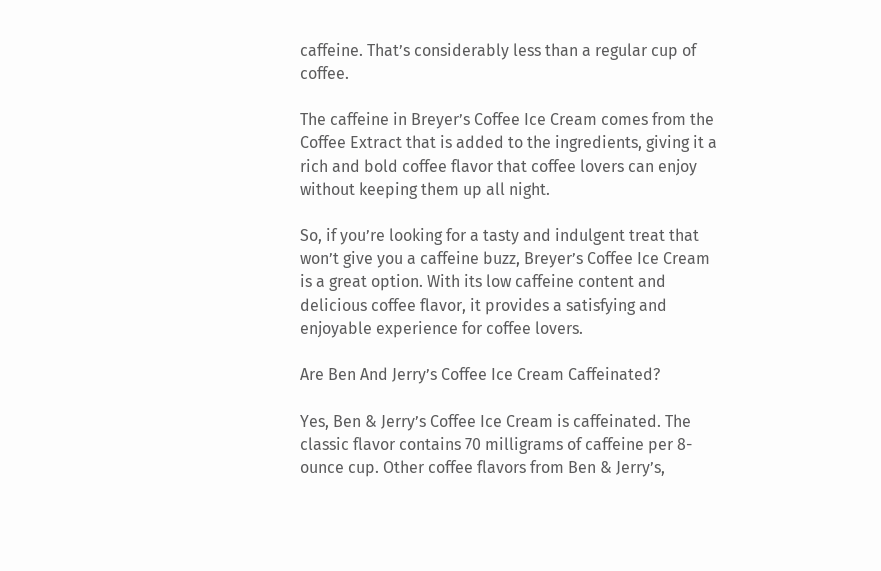caffeine. That’s considerably less than a regular cup of coffee.

The caffeine in Breyer’s Coffee Ice Cream comes from the Coffee Extract that is added to the ingredients, giving it a rich and bold coffee flavor that coffee lovers can enjoy without keeping them up all night.

So, if you’re looking for a tasty and indulgent treat that won’t give you a caffeine buzz, Breyer’s Coffee Ice Cream is a great option. With its low caffeine content and delicious coffee flavor, it provides a satisfying and enjoyable experience for coffee lovers.

Are Ben And Jerry’s Coffee Ice Cream Caffeinated?

Yes, Ben & Jerry’s Coffee Ice Cream is caffeinated. The classic flavor contains 70 milligrams of caffeine per 8-ounce cup. Other coffee flavors from Ben & Jerry’s,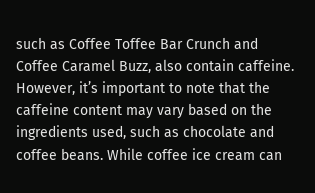such as Coffee Toffee Bar Crunch and Coffee Caramel Buzz, also contain caffeine. However, it’s important to note that the caffeine content may vary based on the ingredients used, such as chocolate and coffee beans. While coffee ice cream can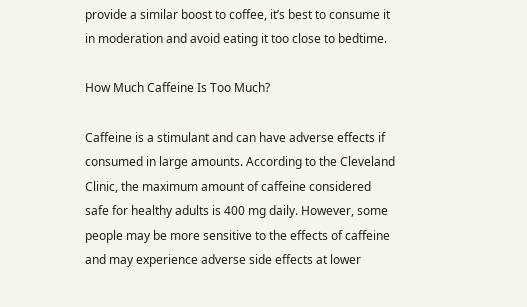provide a similar boost to coffee, it’s best to consume it in moderation and avoid eating it too close to bedtime.

How Much Caffeine Is Too Much?

Caffeine is a stimulant and can have adverse effects if consumed in large amounts. According to the Cleveland Clinic, the maximum amount of caffeine considered safe for healthy adults is 400 mg daily. However, some people may be more sensitive to the effects of caffeine and may experience adverse side effects at lower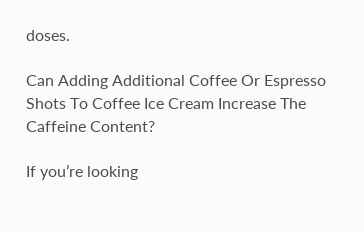doses.

Can Adding Additional Coffee Or Espresso Shots To Coffee Ice Cream Increase The Caffeine Content?

If you’re looking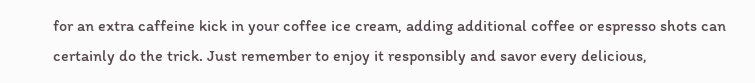for an extra caffeine kick in your coffee ice cream, adding additional coffee or espresso shots can certainly do the trick. Just remember to enjoy it responsibly and savor every delicious,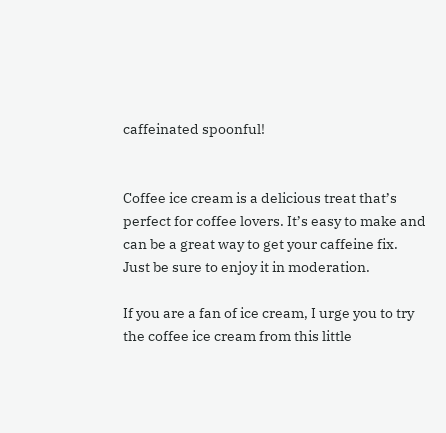caffeinated spoonful!


Coffee ice cream is a delicious treat that’s perfect for coffee lovers. It’s easy to make and can be a great way to get your caffeine fix. Just be sure to enjoy it in moderation.

If you are a fan of ice cream, I urge you to try the coffee ice cream from this little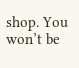shop. You won’t be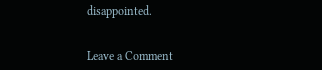disappointed.


Leave a Comment